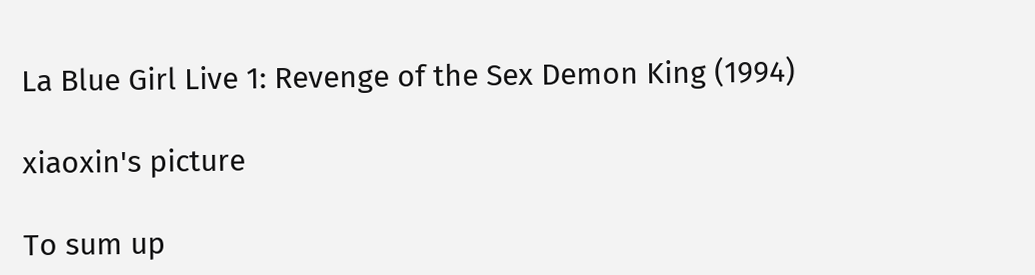La Blue Girl Live 1: Revenge of the Sex Demon King (1994)

xiaoxin's picture

To sum up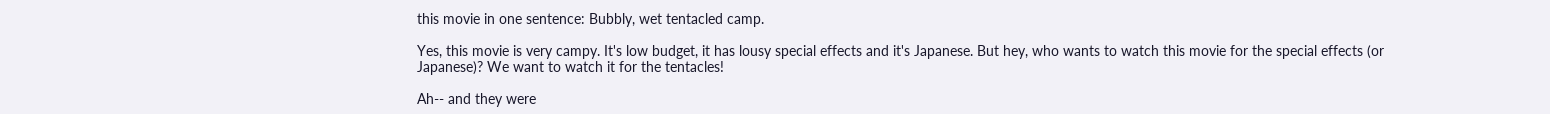this movie in one sentence: Bubbly, wet tentacled camp.

Yes, this movie is very campy. It's low budget, it has lousy special effects and it's Japanese. But hey, who wants to watch this movie for the special effects (or Japanese)? We want to watch it for the tentacles!

Ah-- and they were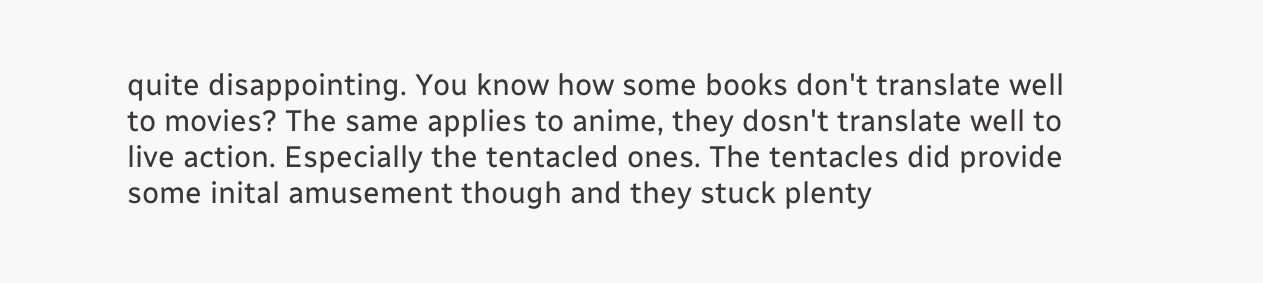quite disappointing. You know how some books don't translate well to movies? The same applies to anime, they dosn't translate well to live action. Especially the tentacled ones. The tentacles did provide some inital amusement though and they stuck plenty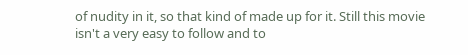of nudity in it, so that kind of made up for it. Still this movie isn't a very easy to follow and to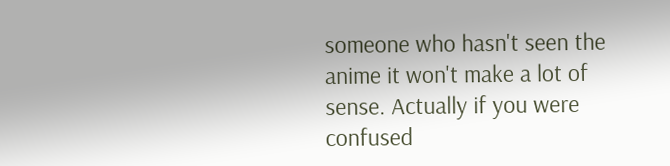someone who hasn't seen the anime it won't make a lot of sense. Actually if you were confused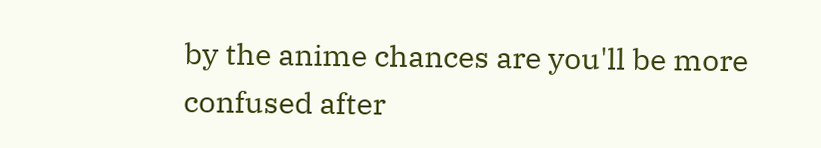by the anime chances are you'll be more confused after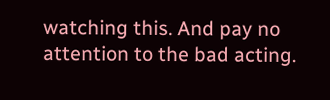watching this. And pay no attention to the bad acting.